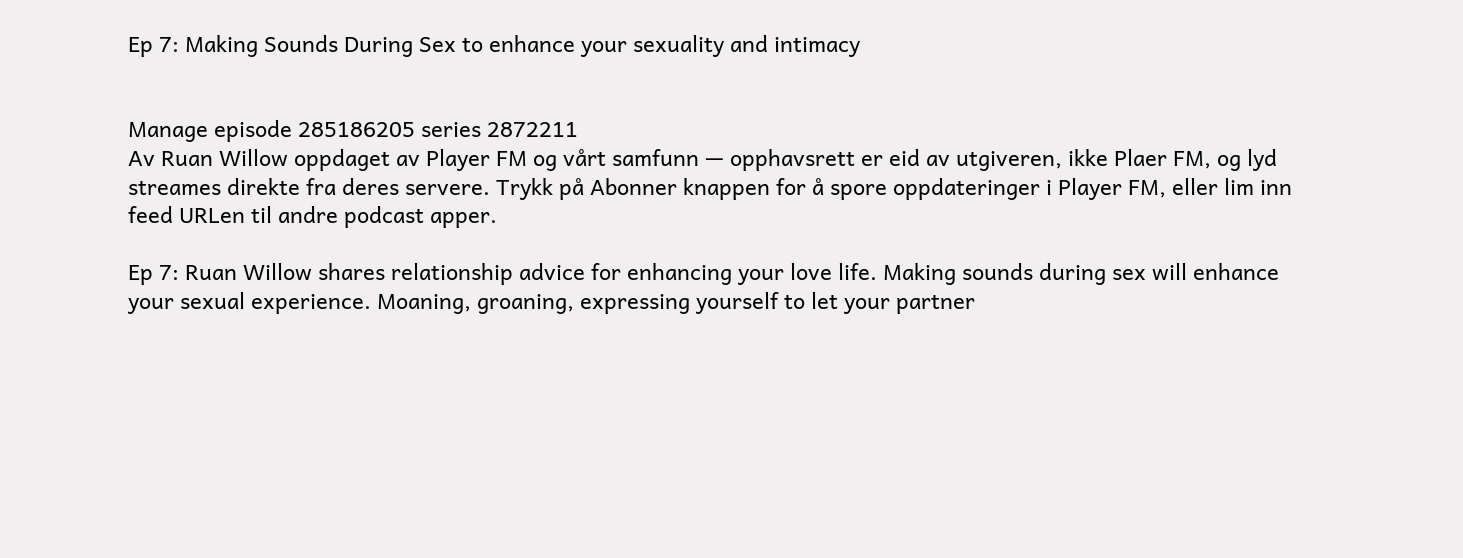Ep 7: Making Sounds During Sex to enhance your sexuality and intimacy


Manage episode 285186205 series 2872211
Av Ruan Willow oppdaget av Player FM og vårt samfunn — opphavsrett er eid av utgiveren, ikke Plaer FM, og lyd streames direkte fra deres servere. Trykk på Abonner knappen for å spore oppdateringer i Player FM, eller lim inn feed URLen til andre podcast apper.

Ep 7: Ruan Willow shares relationship advice for enhancing your love life. Making sounds during sex will enhance your sexual experience. Moaning, groaning, expressing yourself to let your partner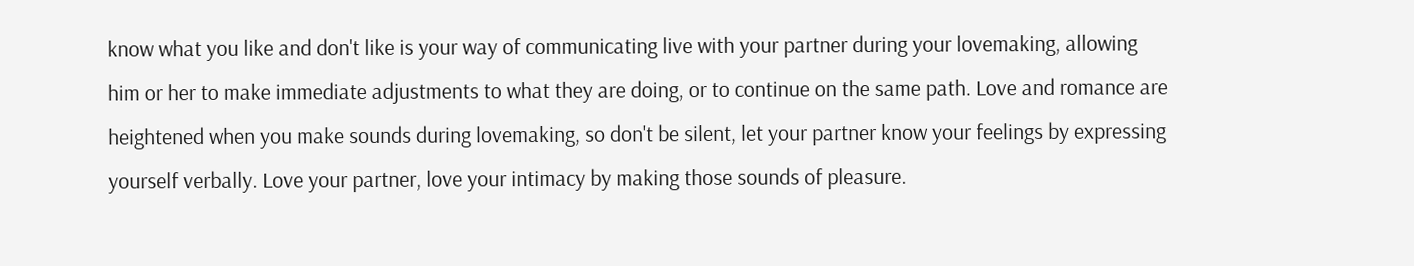know what you like and don't like is your way of communicating live with your partner during your lovemaking, allowing him or her to make immediate adjustments to what they are doing, or to continue on the same path. Love and romance are heightened when you make sounds during lovemaking, so don't be silent, let your partner know your feelings by expressing yourself verbally. Love your partner, love your intimacy by making those sounds of pleasure.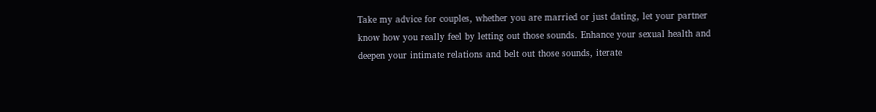Take my advice for couples, whether you are married or just dating, let your partner know how you really feel by letting out those sounds. Enhance your sexual health and deepen your intimate relations and belt out those sounds, iterate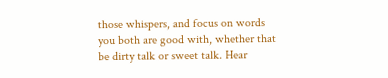those whispers, and focus on words you both are good with, whether that be dirty talk or sweet talk. Hear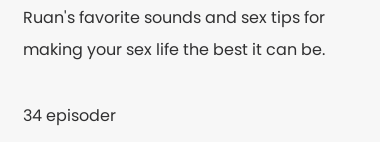Ruan's favorite sounds and sex tips for making your sex life the best it can be.

34 episoder